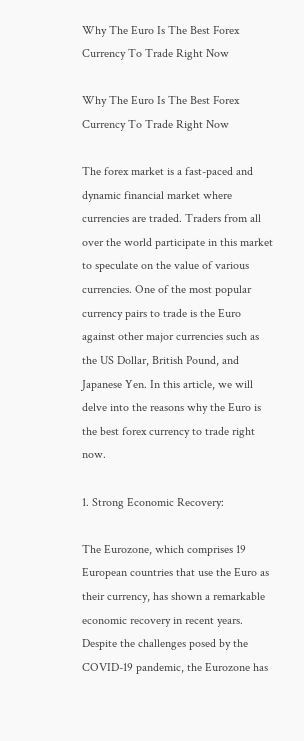Why The Euro Is The Best Forex Currency To Trade Right Now

Why The Euro Is The Best Forex Currency To Trade Right Now

The forex market is a fast-paced and dynamic financial market where currencies are traded. Traders from all over the world participate in this market to speculate on the value of various currencies. One of the most popular currency pairs to trade is the Euro against other major currencies such as the US Dollar, British Pound, and Japanese Yen. In this article, we will delve into the reasons why the Euro is the best forex currency to trade right now.

1. Strong Economic Recovery:

The Eurozone, which comprises 19 European countries that use the Euro as their currency, has shown a remarkable economic recovery in recent years. Despite the challenges posed by the COVID-19 pandemic, the Eurozone has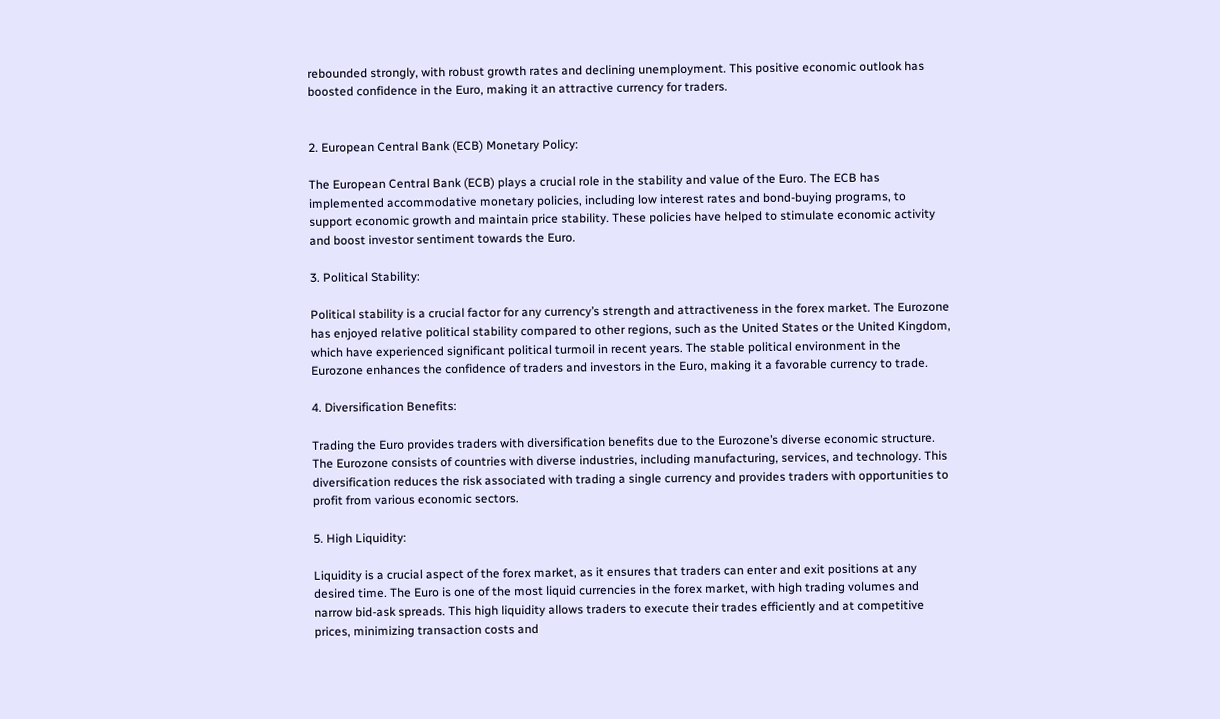rebounded strongly, with robust growth rates and declining unemployment. This positive economic outlook has boosted confidence in the Euro, making it an attractive currency for traders.


2. European Central Bank (ECB) Monetary Policy:

The European Central Bank (ECB) plays a crucial role in the stability and value of the Euro. The ECB has implemented accommodative monetary policies, including low interest rates and bond-buying programs, to support economic growth and maintain price stability. These policies have helped to stimulate economic activity and boost investor sentiment towards the Euro.

3. Political Stability:

Political stability is a crucial factor for any currency’s strength and attractiveness in the forex market. The Eurozone has enjoyed relative political stability compared to other regions, such as the United States or the United Kingdom, which have experienced significant political turmoil in recent years. The stable political environment in the Eurozone enhances the confidence of traders and investors in the Euro, making it a favorable currency to trade.

4. Diversification Benefits:

Trading the Euro provides traders with diversification benefits due to the Eurozone’s diverse economic structure. The Eurozone consists of countries with diverse industries, including manufacturing, services, and technology. This diversification reduces the risk associated with trading a single currency and provides traders with opportunities to profit from various economic sectors.

5. High Liquidity:

Liquidity is a crucial aspect of the forex market, as it ensures that traders can enter and exit positions at any desired time. The Euro is one of the most liquid currencies in the forex market, with high trading volumes and narrow bid-ask spreads. This high liquidity allows traders to execute their trades efficiently and at competitive prices, minimizing transaction costs and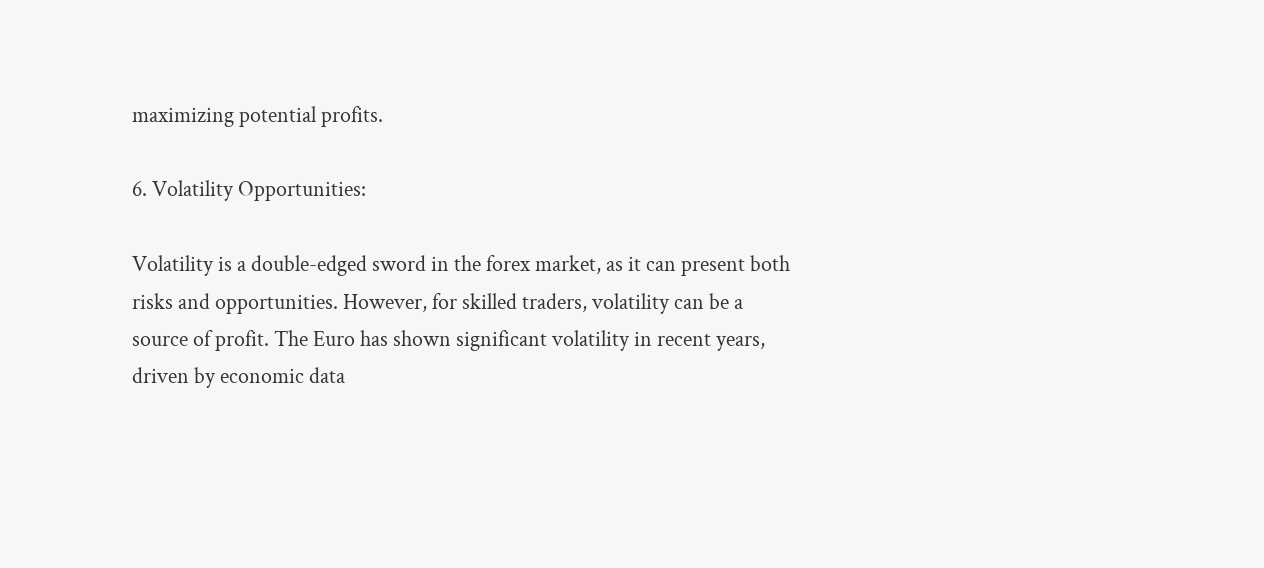maximizing potential profits.

6. Volatility Opportunities:

Volatility is a double-edged sword in the forex market, as it can present both risks and opportunities. However, for skilled traders, volatility can be a source of profit. The Euro has shown significant volatility in recent years, driven by economic data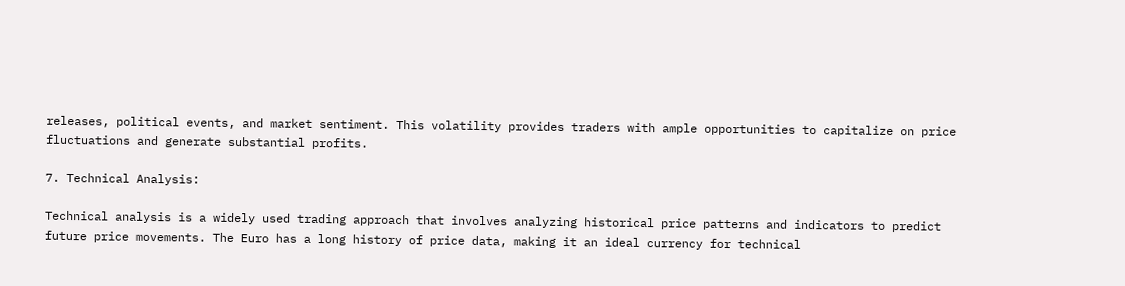releases, political events, and market sentiment. This volatility provides traders with ample opportunities to capitalize on price fluctuations and generate substantial profits.

7. Technical Analysis:

Technical analysis is a widely used trading approach that involves analyzing historical price patterns and indicators to predict future price movements. The Euro has a long history of price data, making it an ideal currency for technical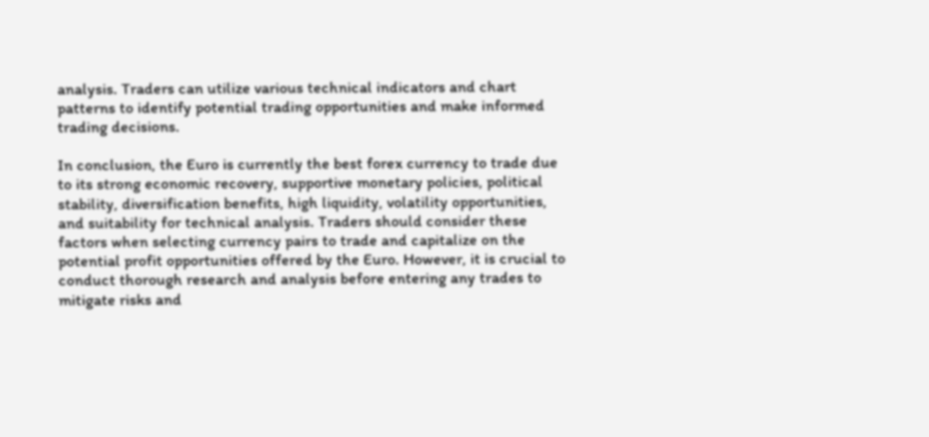analysis. Traders can utilize various technical indicators and chart patterns to identify potential trading opportunities and make informed trading decisions.

In conclusion, the Euro is currently the best forex currency to trade due to its strong economic recovery, supportive monetary policies, political stability, diversification benefits, high liquidity, volatility opportunities, and suitability for technical analysis. Traders should consider these factors when selecting currency pairs to trade and capitalize on the potential profit opportunities offered by the Euro. However, it is crucial to conduct thorough research and analysis before entering any trades to mitigate risks and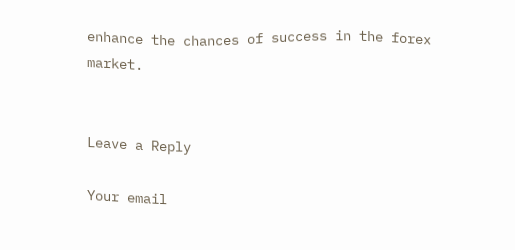enhance the chances of success in the forex market.


Leave a Reply

Your email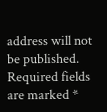address will not be published. Required fields are marked *